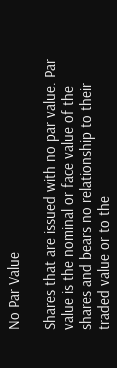No Par Value

Shares that are issued with no par value. Par value is the nominal or face value of the shares and bears no relationship to their traded value or to the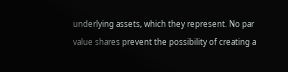underlying assets, which they represent. No par value shares prevent the possibility of creating a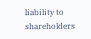liability to shareholders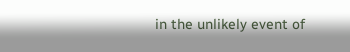in the unlikely event of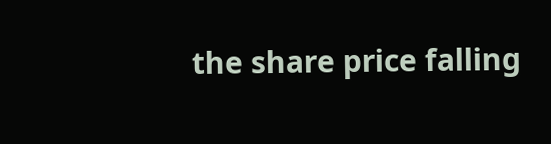the share price falling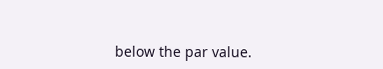below the par value.